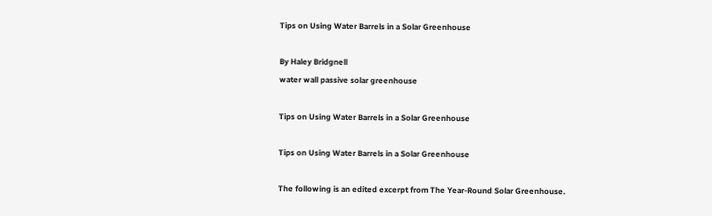Tips on Using Water Barrels in a Solar Greenhouse

By Haley Bridgnell
water wall passive solar greenhouse

Tips on Using Water Barrels in a Solar Greenhouse

Tips on Using Water Barrels in a Solar Greenhouse

The following is an edited excerpt from The Year-Round Solar Greenhouse.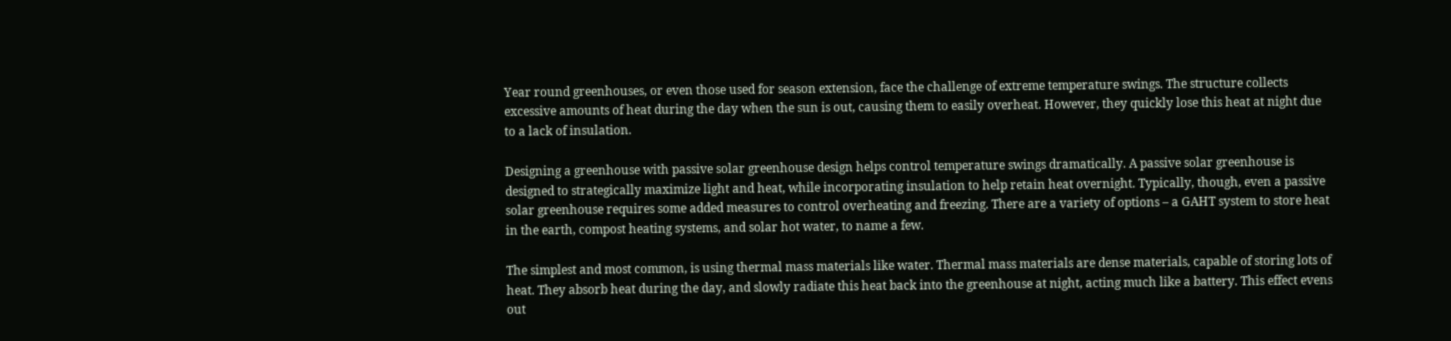Year round greenhouses, or even those used for season extension, face the challenge of extreme temperature swings. The structure collects excessive amounts of heat during the day when the sun is out, causing them to easily overheat. However, they quickly lose this heat at night due to a lack of insulation.

Designing a greenhouse with passive solar greenhouse design helps control temperature swings dramatically. A passive solar greenhouse is designed to strategically maximize light and heat, while incorporating insulation to help retain heat overnight. Typically, though, even a passive solar greenhouse requires some added measures to control overheating and freezing. There are a variety of options – a GAHT system to store heat in the earth, compost heating systems, and solar hot water, to name a few.

The simplest and most common, is using thermal mass materials like water. Thermal mass materials are dense materials, capable of storing lots of heat. They absorb heat during the day, and slowly radiate this heat back into the greenhouse at night, acting much like a battery. This effect evens out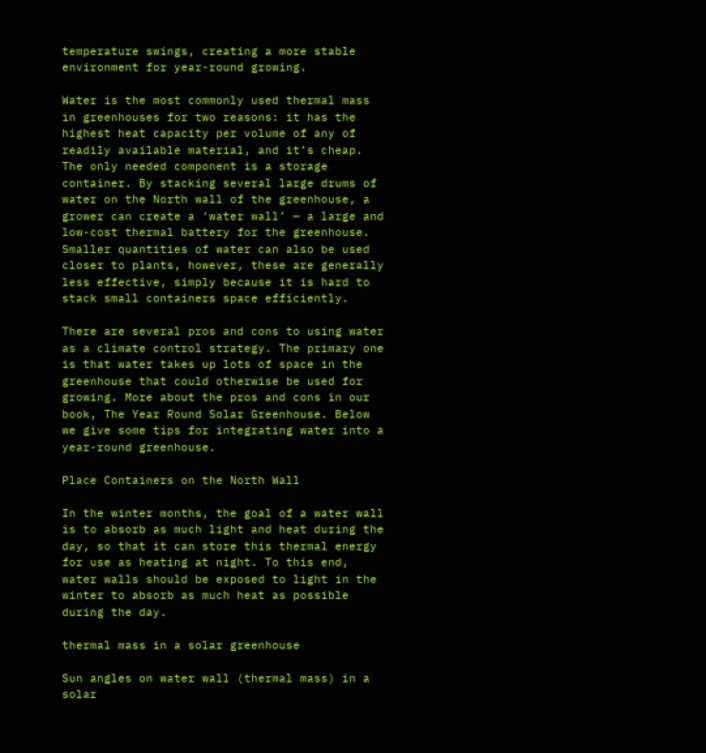temperature swings, creating a more stable environment for year-round growing.

Water is the most commonly used thermal mass in greenhouses for two reasons: it has the highest heat capacity per volume of any of readily available material, and it’s cheap. The only needed component is a storage container. By stacking several large drums of water on the North wall of the greenhouse, a grower can create a ‘water wall’ — a large and low-cost thermal battery for the greenhouse. Smaller quantities of water can also be used closer to plants, however, these are generally less effective, simply because it is hard to stack small containers space efficiently.

There are several pros and cons to using water as a climate control strategy. The primary one is that water takes up lots of space in the greenhouse that could otherwise be used for growing. More about the pros and cons in our book, The Year Round Solar Greenhouse. Below we give some tips for integrating water into a year-round greenhouse.

Place Containers on the North Wall

In the winter months, the goal of a water wall is to absorb as much light and heat during the day, so that it can store this thermal energy for use as heating at night. To this end, water walls should be exposed to light in the winter to absorb as much heat as possible during the day.

thermal mass in a solar greenhouse

Sun angles on water wall (thermal mass) in a solar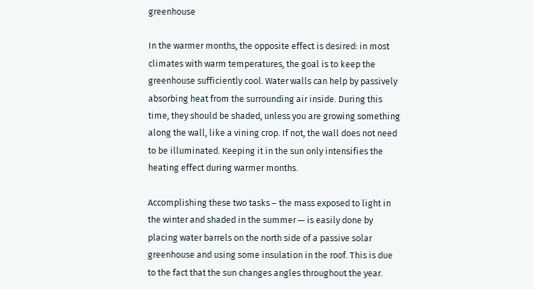greenhouse

In the warmer months, the opposite effect is desired: in most climates with warm temperatures, the goal is to keep the greenhouse sufficiently cool. Water walls can help by passively absorbing heat from the surrounding air inside. During this time, they should be shaded, unless you are growing something along the wall, like a vining crop. If not, the wall does not need to be illuminated. Keeping it in the sun only intensifies the heating effect during warmer months.

Accomplishing these two tasks – the mass exposed to light in the winter and shaded in the summer — is easily done by placing water barrels on the north side of a passive solar greenhouse and using some insulation in the roof. This is due to the fact that the sun changes angles throughout the year.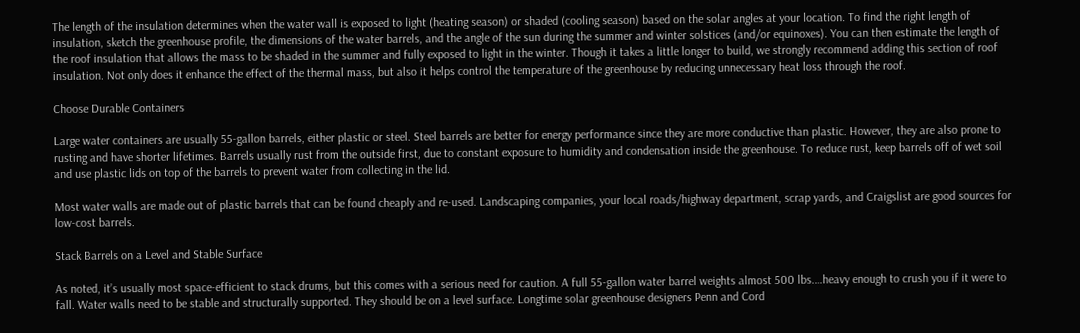The length of the insulation determines when the water wall is exposed to light (heating season) or shaded (cooling season) based on the solar angles at your location. To find the right length of insulation, sketch the greenhouse profile, the dimensions of the water barrels, and the angle of the sun during the summer and winter solstices (and/or equinoxes). You can then estimate the length of the roof insulation that allows the mass to be shaded in the summer and fully exposed to light in the winter. Though it takes a little longer to build, we strongly recommend adding this section of roof insulation. Not only does it enhance the effect of the thermal mass, but also it helps control the temperature of the greenhouse by reducing unnecessary heat loss through the roof.

Choose Durable Containers

Large water containers are usually 55-gallon barrels, either plastic or steel. Steel barrels are better for energy performance since they are more conductive than plastic. However, they are also prone to rusting and have shorter lifetimes. Barrels usually rust from the outside first, due to constant exposure to humidity and condensation inside the greenhouse. To reduce rust, keep barrels off of wet soil and use plastic lids on top of the barrels to prevent water from collecting in the lid.

Most water walls are made out of plastic barrels that can be found cheaply and re-used. Landscaping companies, your local roads/highway department, scrap yards, and Craigslist are good sources for low-cost barrels.

Stack Barrels on a Level and Stable Surface

As noted, it’s usually most space-efficient to stack drums, but this comes with a serious need for caution. A full 55-gallon water barrel weights almost 500 lbs.…heavy enough to crush you if it were to fall. Water walls need to be stable and structurally supported. They should be on a level surface. Longtime solar greenhouse designers Penn and Cord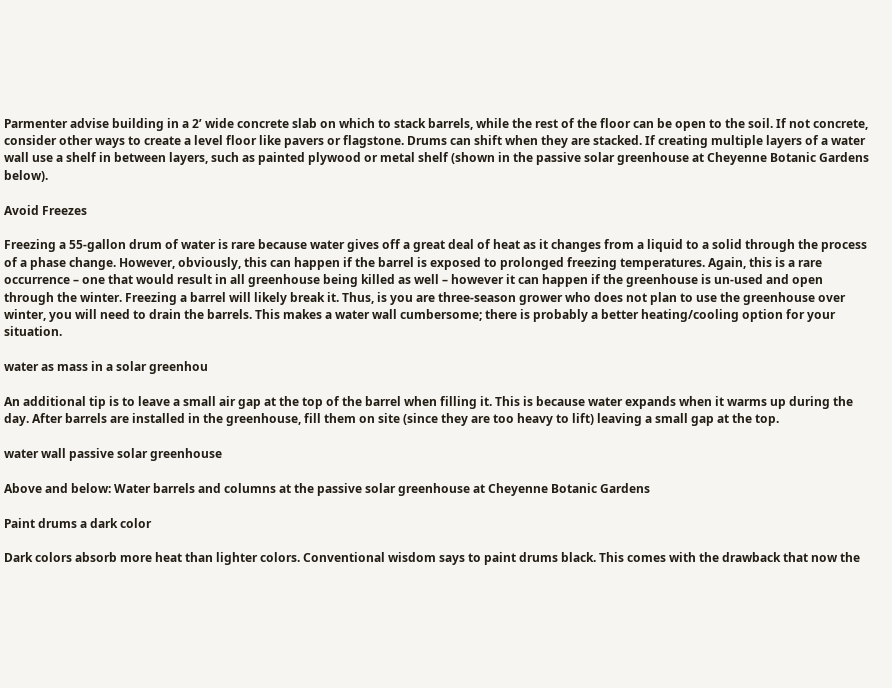Parmenter advise building in a 2’ wide concrete slab on which to stack barrels, while the rest of the floor can be open to the soil. If not concrete, consider other ways to create a level floor like pavers or flagstone. Drums can shift when they are stacked. If creating multiple layers of a water wall use a shelf in between layers, such as painted plywood or metal shelf (shown in the passive solar greenhouse at Cheyenne Botanic Gardens below).

Avoid Freezes

Freezing a 55-gallon drum of water is rare because water gives off a great deal of heat as it changes from a liquid to a solid through the process of a phase change. However, obviously, this can happen if the barrel is exposed to prolonged freezing temperatures. Again, this is a rare occurrence – one that would result in all greenhouse being killed as well – however it can happen if the greenhouse is un-used and open through the winter. Freezing a barrel will likely break it. Thus, is you are three-season grower who does not plan to use the greenhouse over winter, you will need to drain the barrels. This makes a water wall cumbersome; there is probably a better heating/cooling option for your situation.

water as mass in a solar greenhou

An additional tip is to leave a small air gap at the top of the barrel when filling it. This is because water expands when it warms up during the day. After barrels are installed in the greenhouse, fill them on site (since they are too heavy to lift) leaving a small gap at the top.

water wall passive solar greenhouse

Above and below: Water barrels and columns at the passive solar greenhouse at Cheyenne Botanic Gardens

Paint drums a dark color

Dark colors absorb more heat than lighter colors. Conventional wisdom says to paint drums black. This comes with the drawback that now the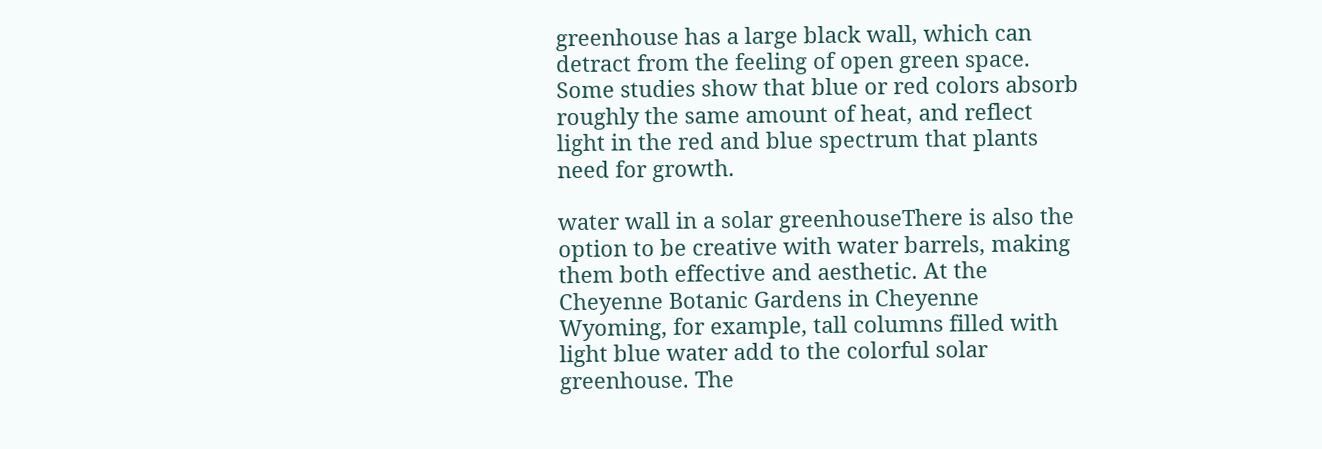greenhouse has a large black wall, which can detract from the feeling of open green space. Some studies show that blue or red colors absorb roughly the same amount of heat, and reflect light in the red and blue spectrum that plants need for growth.

water wall in a solar greenhouseThere is also the option to be creative with water barrels, making them both effective and aesthetic. At the Cheyenne Botanic Gardens in Cheyenne Wyoming, for example, tall columns filled with light blue water add to the colorful solar greenhouse. The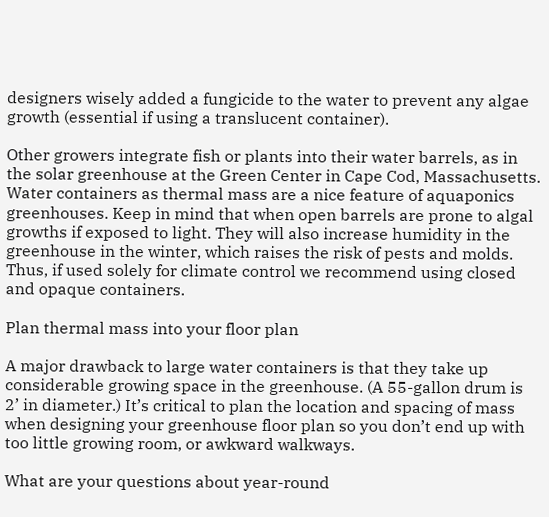designers wisely added a fungicide to the water to prevent any algae growth (essential if using a translucent container).

Other growers integrate fish or plants into their water barrels, as in the solar greenhouse at the Green Center in Cape Cod, Massachusetts. Water containers as thermal mass are a nice feature of aquaponics greenhouses. Keep in mind that when open barrels are prone to algal growths if exposed to light. They will also increase humidity in the greenhouse in the winter, which raises the risk of pests and molds. Thus, if used solely for climate control we recommend using closed and opaque containers.

Plan thermal mass into your floor plan

A major drawback to large water containers is that they take up considerable growing space in the greenhouse. (A 55-gallon drum is 2’ in diameter.) It’s critical to plan the location and spacing of mass when designing your greenhouse floor plan so you don’t end up with too little growing room, or awkward walkways.

What are your questions about year-round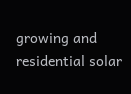growing and residential solar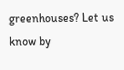greenhouses? Let us know by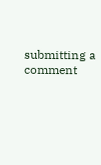submitting a comment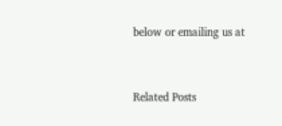below or emailing us at


Related Posts